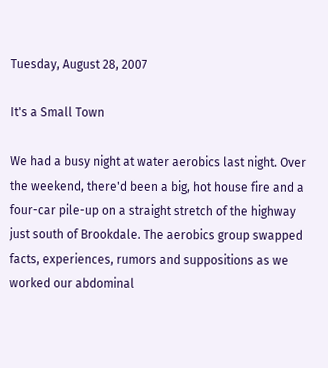Tuesday, August 28, 2007

It's a Small Town

We had a busy night at water aerobics last night. Over the weekend, there'd been a big, hot house fire and a four-car pile-up on a straight stretch of the highway just south of Brookdale. The aerobics group swapped facts, experiences, rumors and suppositions as we worked our abdominal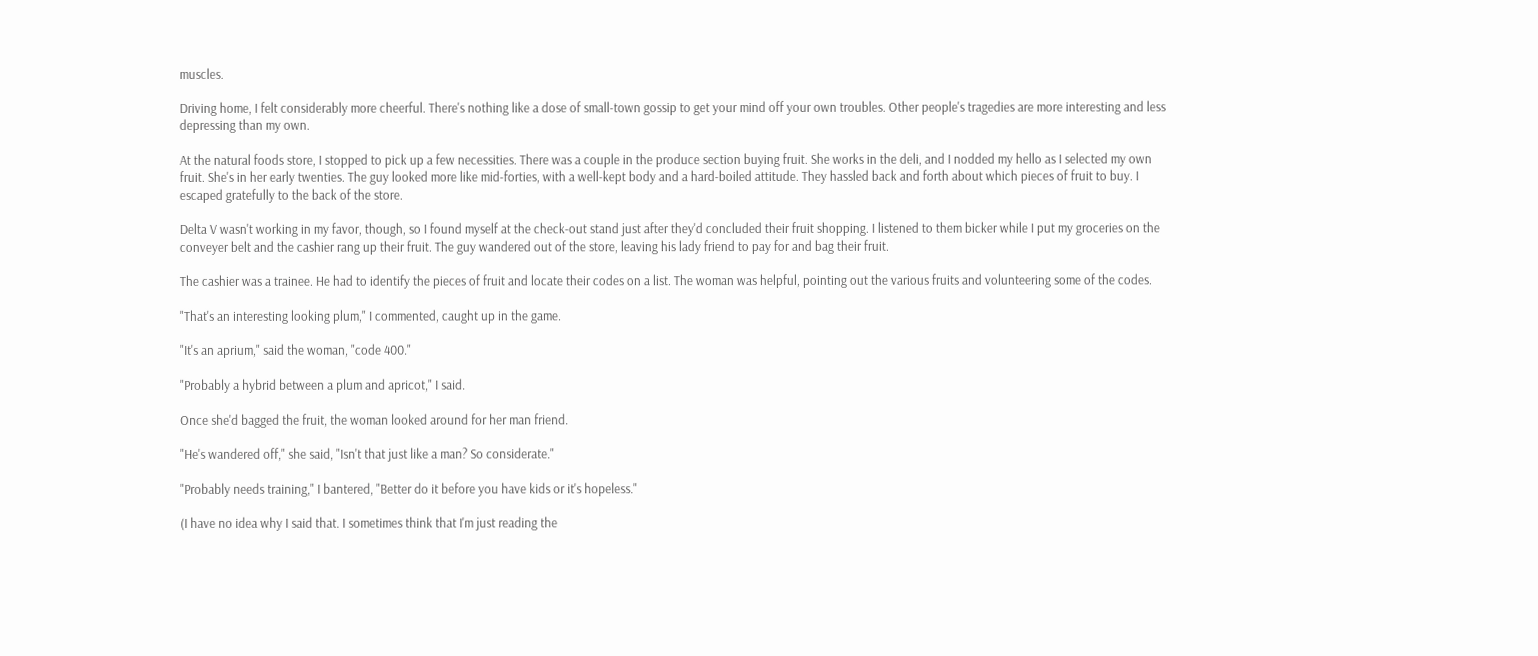muscles.

Driving home, I felt considerably more cheerful. There's nothing like a dose of small-town gossip to get your mind off your own troubles. Other people's tragedies are more interesting and less depressing than my own.

At the natural foods store, I stopped to pick up a few necessities. There was a couple in the produce section buying fruit. She works in the deli, and I nodded my hello as I selected my own fruit. She's in her early twenties. The guy looked more like mid-forties, with a well-kept body and a hard-boiled attitude. They hassled back and forth about which pieces of fruit to buy. I escaped gratefully to the back of the store.

Delta V wasn't working in my favor, though, so I found myself at the check-out stand just after they'd concluded their fruit shopping. I listened to them bicker while I put my groceries on the conveyer belt and the cashier rang up their fruit. The guy wandered out of the store, leaving his lady friend to pay for and bag their fruit.

The cashier was a trainee. He had to identify the pieces of fruit and locate their codes on a list. The woman was helpful, pointing out the various fruits and volunteering some of the codes.

"That's an interesting looking plum," I commented, caught up in the game.

"It's an aprium," said the woman, "code 400."

"Probably a hybrid between a plum and apricot," I said.

Once she'd bagged the fruit, the woman looked around for her man friend.

"He's wandered off," she said, "Isn't that just like a man? So considerate."

"Probably needs training," I bantered, "Better do it before you have kids or it's hopeless."

(I have no idea why I said that. I sometimes think that I'm just reading the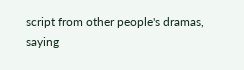script from other people's dramas, saying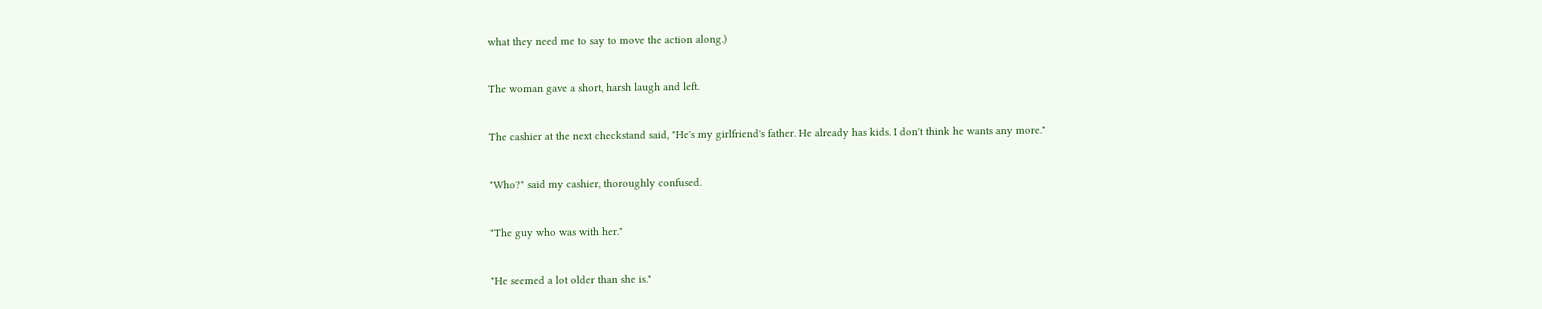what they need me to say to move the action along.)

The woman gave a short, harsh laugh and left.

The cashier at the next checkstand said, "He's my girlfriend's father. He already has kids. I don't think he wants any more."

"Who?" said my cashier, thoroughly confused.

"The guy who was with her."

"He seemed a lot older than she is."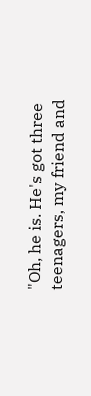"Oh, he is. He's got three teenagers, my friend and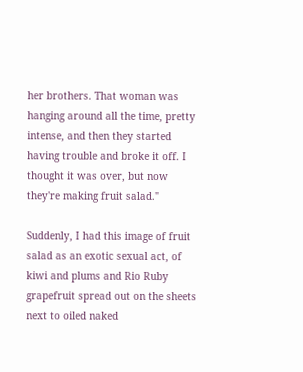her brothers. That woman was hanging around all the time, pretty intense, and then they started having trouble and broke it off. I thought it was over, but now they're making fruit salad."

Suddenly, I had this image of fruit salad as an exotic sexual act, of kiwi and plums and Rio Ruby grapefruit spread out on the sheets next to oiled naked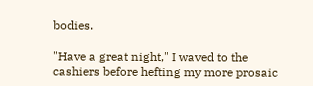bodies.

"Have a great night," I waved to the cashiers before hefting my more prosaic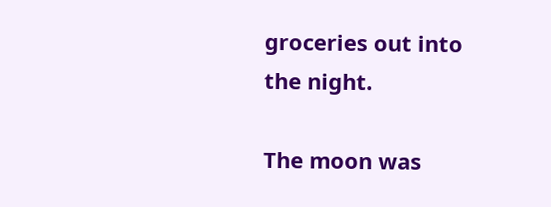groceries out into the night.

The moon was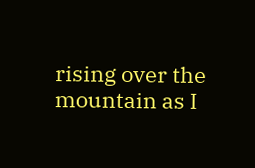rising over the mountain as I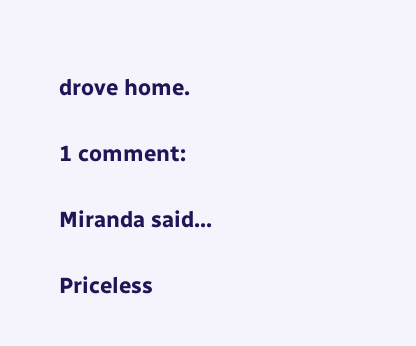drove home.

1 comment:

Miranda said...

Priceless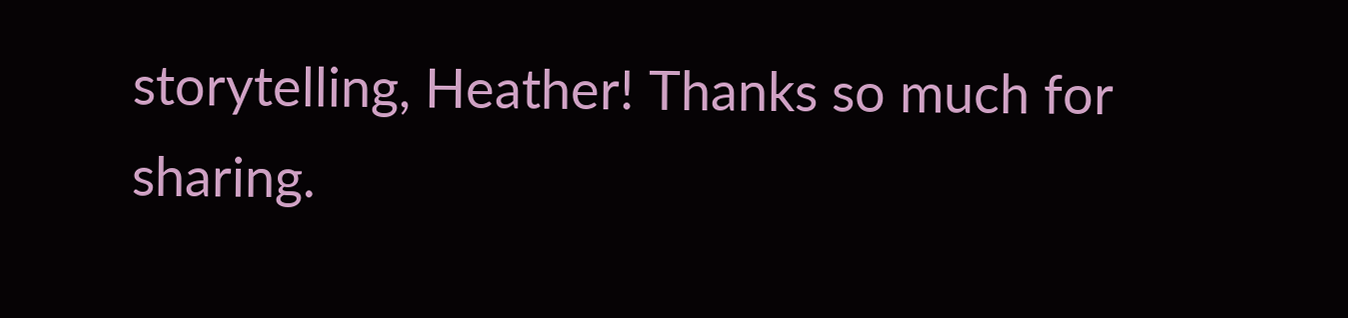storytelling, Heather! Thanks so much for sharing.